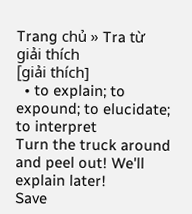Trang chủ » Tra từ
giải thích
[giải thích]
  • to explain; to expound; to elucidate; to interpret
Turn the truck around and peel out! We'll explain later!
Save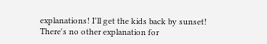explanations! I'll get the kids back by sunset!
There's no other explanation for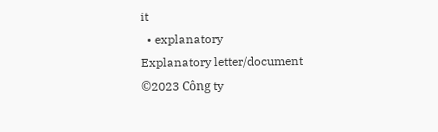it
  • explanatory
Explanatory letter/document
©2023 Công ty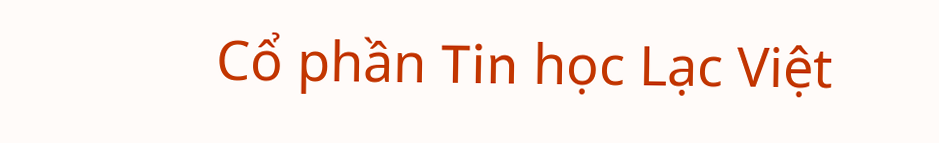Cổ phần Tin học Lạc Việt